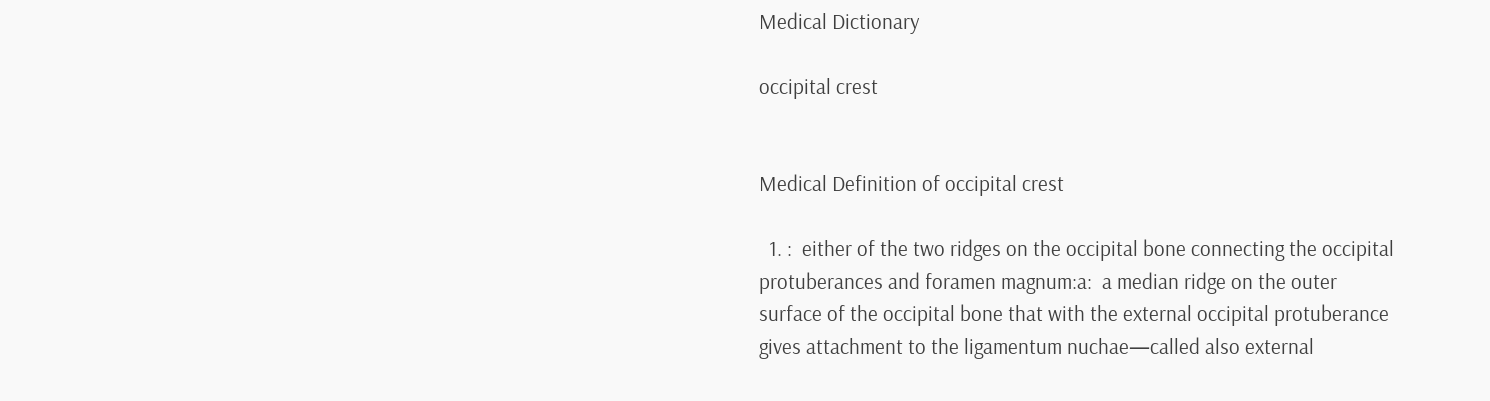Medical Dictionary

occipital crest


Medical Definition of occipital crest

  1. :  either of the two ridges on the occipital bone connecting the occipital protuberances and foramen magnum:a:  a median ridge on the outer surface of the occipital bone that with the external occipital protuberance gives attachment to the ligamentum nuchae—called also external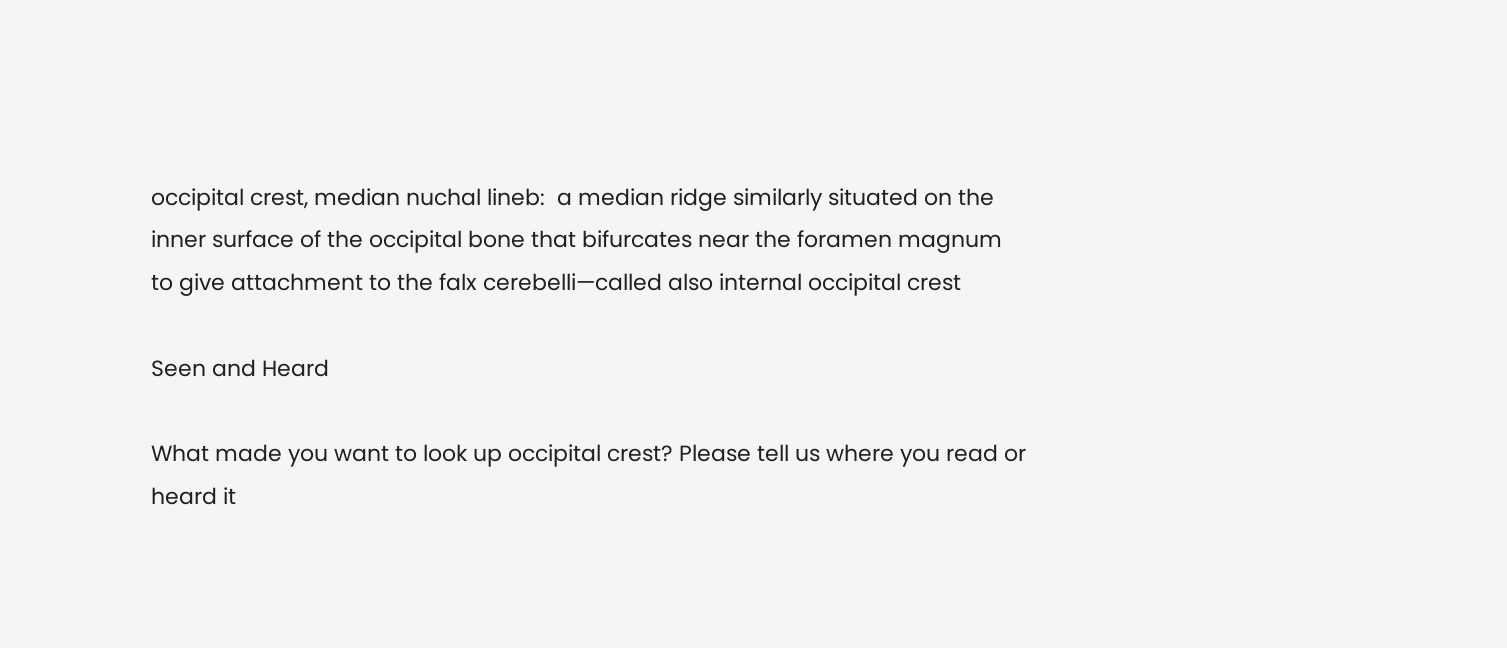occipital crest, median nuchal lineb:  a median ridge similarly situated on the inner surface of the occipital bone that bifurcates near the foramen magnum to give attachment to the falx cerebelli—called also internal occipital crest

Seen and Heard

What made you want to look up occipital crest? Please tell us where you read or heard it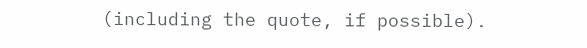(including the quote, if possible).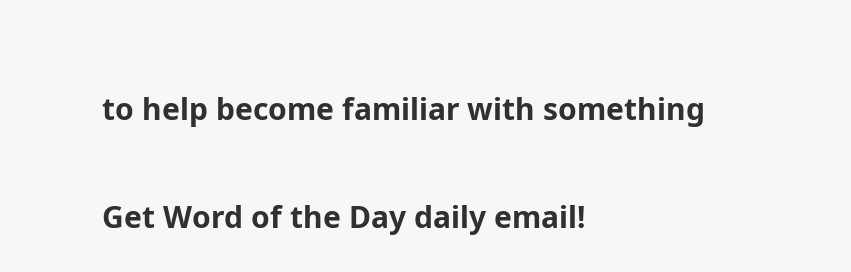to help become familiar with something

Get Word of the Day daily email!